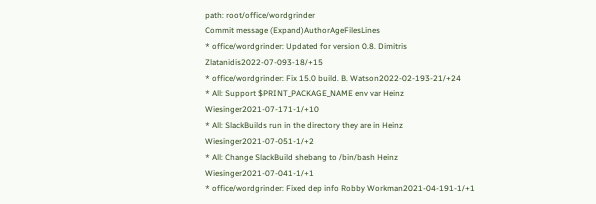path: root/office/wordgrinder
Commit message (Expand)AuthorAgeFilesLines
* office/wordgrinder: Updated for version 0.8. Dimitris Zlatanidis2022-07-093-18/+15
* office/wordgrinder: Fix 15.0 build. B. Watson2022-02-193-21/+24
* All: Support $PRINT_PACKAGE_NAME env var Heinz Wiesinger2021-07-171-1/+10
* All: SlackBuilds run in the directory they are in Heinz Wiesinger2021-07-051-1/+2
* All: Change SlackBuild shebang to /bin/bash Heinz Wiesinger2021-07-041-1/+1
* office/wordgrinder: Fixed dep info Robby Workman2021-04-191-1/+1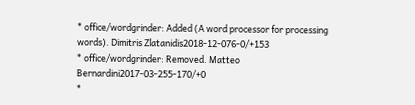* office/wordgrinder: Added (A word processor for processing words). Dimitris Zlatanidis2018-12-076-0/+153
* office/wordgrinder: Removed. Matteo Bernardini2017-03-255-170/+0
*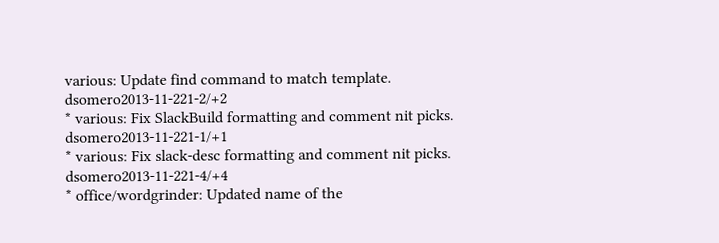various: Update find command to match template. dsomero2013-11-221-2/+2
* various: Fix SlackBuild formatting and comment nit picks. dsomero2013-11-221-1/+1
* various: Fix slack-desc formatting and comment nit picks. dsomero2013-11-221-4/+4
* office/wordgrinder: Updated name of the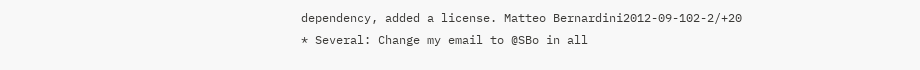dependency, added a license. Matteo Bernardini2012-09-102-2/+20
* Several: Change my email to @SBo in all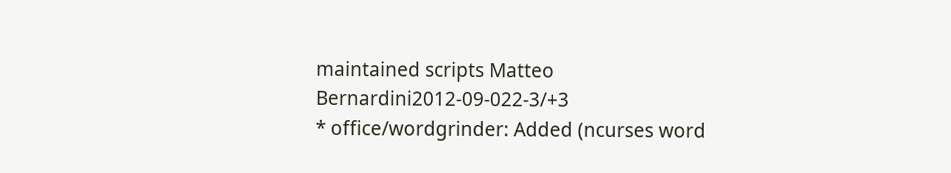maintained scripts Matteo Bernardini2012-09-022-3/+3
* office/wordgrinder: Added (ncurses word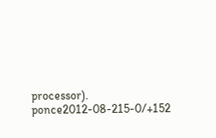processor). ponce2012-08-215-0/+152